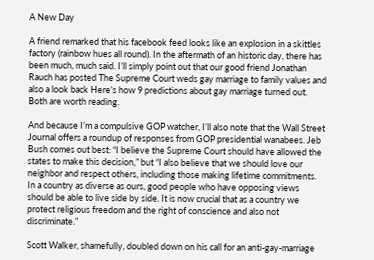A New Day

A friend remarked that his facebook feed looks like an explosion in a skittles factory (rainbow hues all round). In the aftermath of an historic day, there has been much, much said. I’ll simply point out that our good friend Jonathan Rauch has posted The Supreme Court weds gay marriage to family values and also a look back Here’s how 9 predictions about gay marriage turned out. Both are worth reading.

And because I’m a compulsive GOP watcher, I’ll also note that the Wall Street Journal offers a roundup of responses from GOP presidential wanabees. Jeb Bush comes out best: “I believe the Supreme Court should have allowed the states to make this decision,” but “I also believe that we should love our neighbor and respect others, including those making lifetime commitments. In a country as diverse as ours, good people who have opposing views should be able to live side by side. It is now crucial that as a country we protect religious freedom and the right of conscience and also not discriminate.”

Scott Walker, shamefully, doubled down on his call for an anti-gay-marriage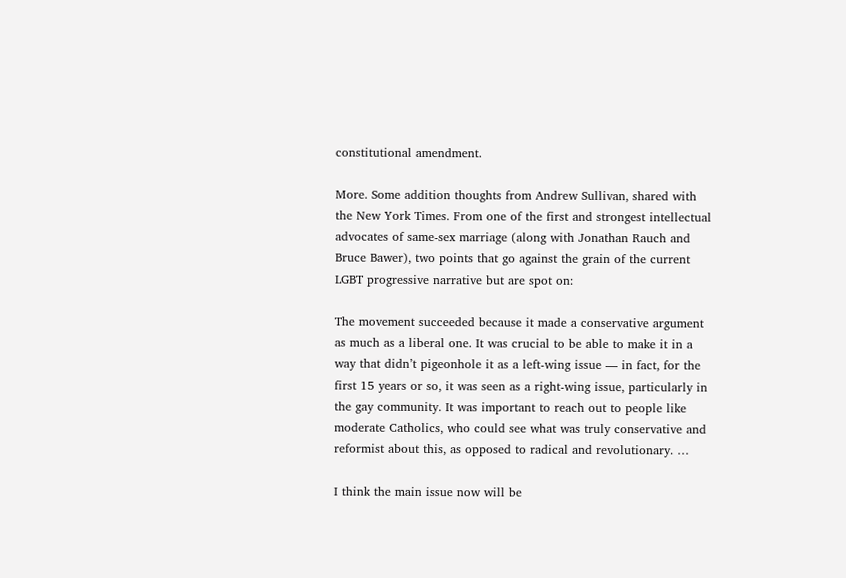constitutional amendment.

More. Some addition thoughts from Andrew Sullivan, shared with the New York Times. From one of the first and strongest intellectual advocates of same-sex marriage (along with Jonathan Rauch and Bruce Bawer), two points that go against the grain of the current LGBT progressive narrative but are spot on:

The movement succeeded because it made a conservative argument as much as a liberal one. It was crucial to be able to make it in a way that didn’t pigeonhole it as a left-wing issue — in fact, for the first 15 years or so, it was seen as a right-wing issue, particularly in the gay community. It was important to reach out to people like moderate Catholics, who could see what was truly conservative and reformist about this, as opposed to radical and revolutionary. …

I think the main issue now will be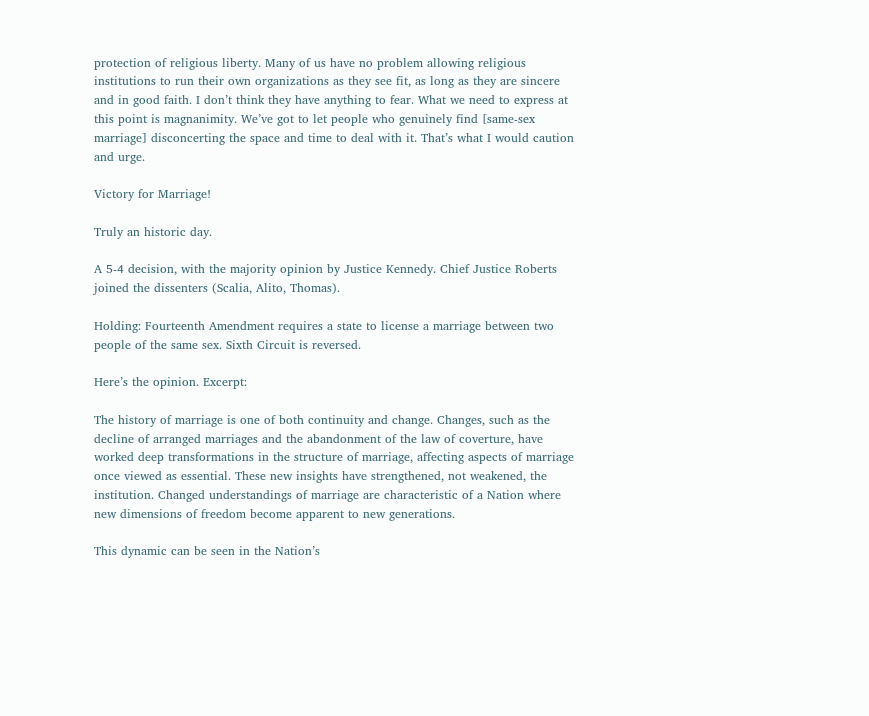protection of religious liberty. Many of us have no problem allowing religious institutions to run their own organizations as they see fit, as long as they are sincere and in good faith. I don’t think they have anything to fear. What we need to express at this point is magnanimity. We’ve got to let people who genuinely find [same-sex marriage] disconcerting the space and time to deal with it. That’s what I would caution and urge.

Victory for Marriage!

Truly an historic day.

A 5-4 decision, with the majority opinion by Justice Kennedy. Chief Justice Roberts joined the dissenters (Scalia, Alito, Thomas).

Holding: Fourteenth Amendment requires a state to license a marriage between two people of the same sex. Sixth Circuit is reversed.

Here’s the opinion. Excerpt:

The history of marriage is one of both continuity and change. Changes, such as the decline of arranged marriages and the abandonment of the law of coverture, have worked deep transformations in the structure of marriage, affecting aspects of marriage once viewed as essential. These new insights have strengthened, not weakened, the institution. Changed understandings of marriage are characteristic of a Nation where new dimensions of freedom become apparent to new generations.

This dynamic can be seen in the Nation’s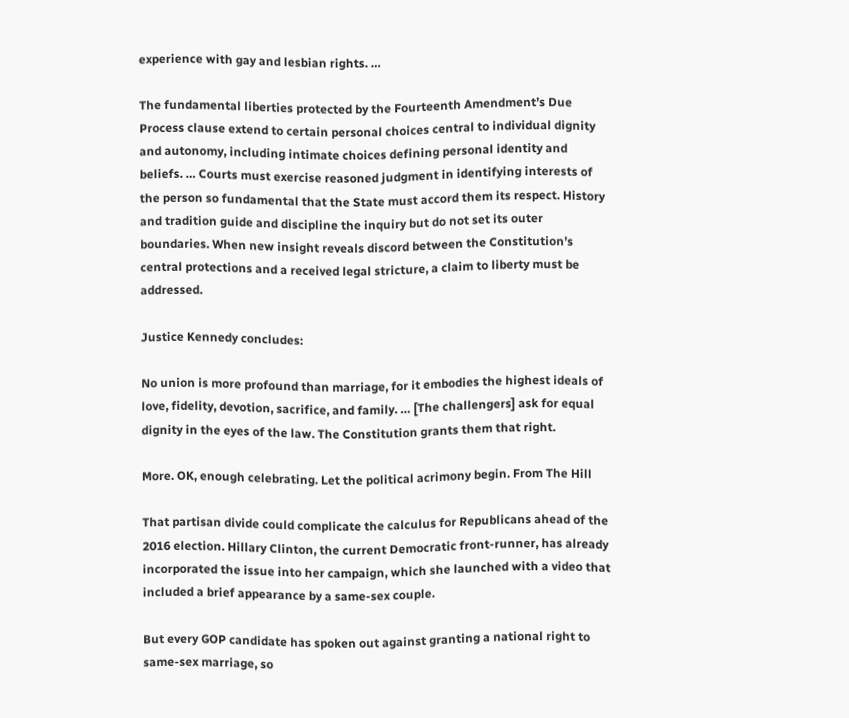experience with gay and lesbian rights. …

The fundamental liberties protected by the Fourteenth Amendment’s Due Process clause extend to certain personal choices central to individual dignity and autonomy, including intimate choices defining personal identity and beliefs. … Courts must exercise reasoned judgment in identifying interests of the person so fundamental that the State must accord them its respect. History and tradition guide and discipline the inquiry but do not set its outer boundaries. When new insight reveals discord between the Constitution’s central protections and a received legal stricture, a claim to liberty must be addressed.

Justice Kennedy concludes:

No union is more profound than marriage, for it embodies the highest ideals of love, fidelity, devotion, sacrifice, and family. … [The challengers] ask for equal dignity in the eyes of the law. The Constitution grants them that right.

More. OK, enough celebrating. Let the political acrimony begin. From The Hill

That partisan divide could complicate the calculus for Republicans ahead of the 2016 election. Hillary Clinton, the current Democratic front-runner, has already incorporated the issue into her campaign, which she launched with a video that included a brief appearance by a same-sex couple.

But every GOP candidate has spoken out against granting a national right to same-sex marriage, so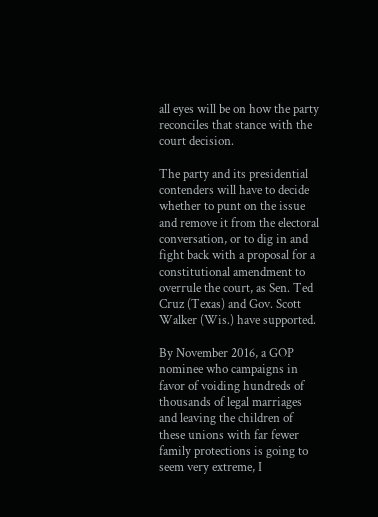all eyes will be on how the party reconciles that stance with the court decision.

The party and its presidential contenders will have to decide whether to punt on the issue and remove it from the electoral conversation, or to dig in and fight back with a proposal for a constitutional amendment to overrule the court, as Sen. Ted Cruz (Texas) and Gov. Scott Walker (Wis.) have supported.

By November 2016, a GOP nominee who campaigns in favor of voiding hundreds of thousands of legal marriages and leaving the children of these unions with far fewer family protections is going to seem very extreme, I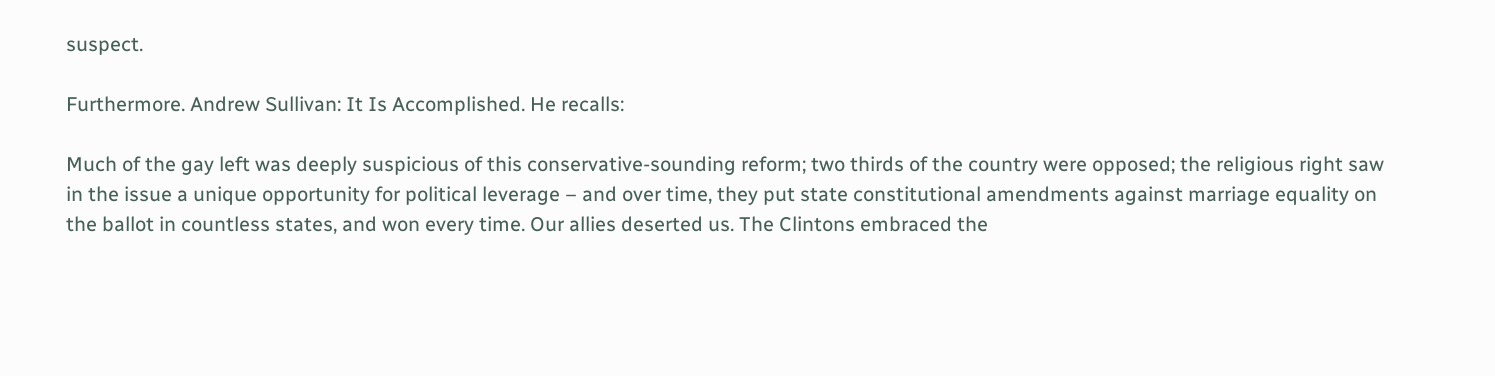suspect.

Furthermore. Andrew Sullivan: It Is Accomplished. He recalls:

Much of the gay left was deeply suspicious of this conservative-sounding reform; two thirds of the country were opposed; the religious right saw in the issue a unique opportunity for political leverage – and over time, they put state constitutional amendments against marriage equality on the ballot in countless states, and won every time. Our allies deserted us. The Clintons embraced the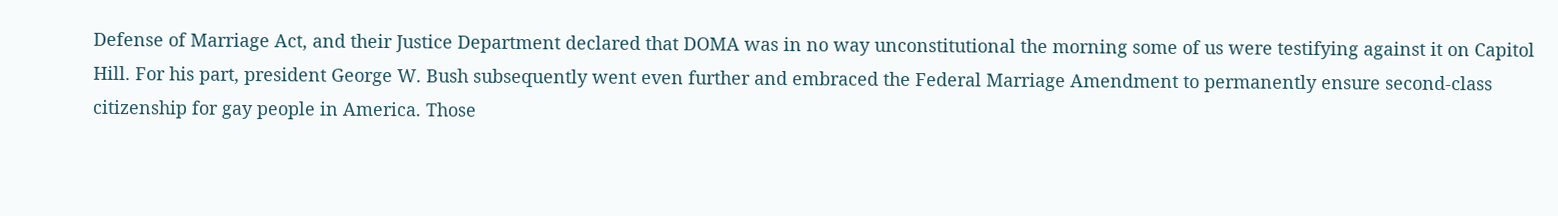Defense of Marriage Act, and their Justice Department declared that DOMA was in no way unconstitutional the morning some of us were testifying against it on Capitol Hill. For his part, president George W. Bush subsequently went even further and embraced the Federal Marriage Amendment to permanently ensure second-class citizenship for gay people in America. Those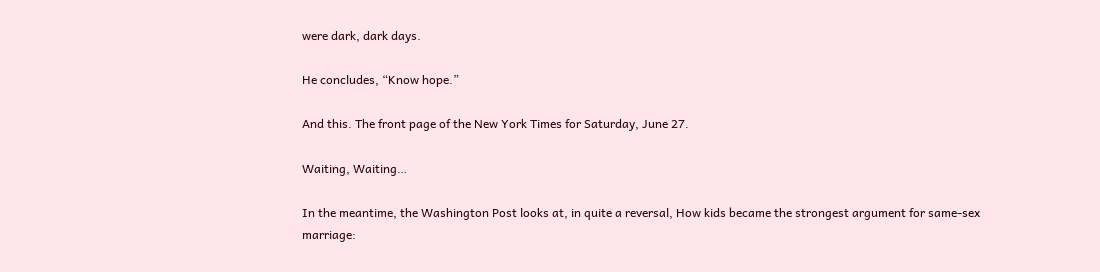were dark, dark days.

He concludes, “Know hope.”

And this. The front page of the New York Times for Saturday, June 27.

Waiting, Waiting…

In the meantime, the Washington Post looks at, in quite a reversal, How kids became the strongest argument for same-sex marriage: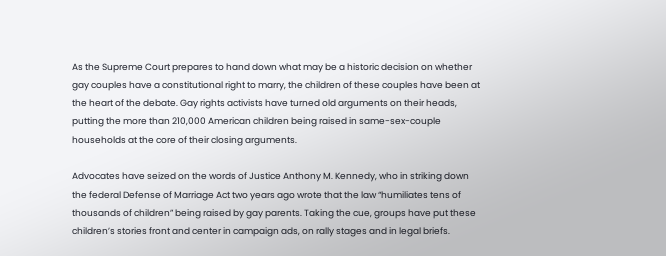As the Supreme Court prepares to hand down what may be a historic decision on whether gay couples have a constitutional right to marry, the children of these couples have been at the heart of the debate. Gay rights activists have turned old arguments on their heads, putting the more than 210,000 American children being raised in same-sex-couple households at the core of their closing arguments.

Advocates have seized on the words of Justice Anthony M. Kennedy, who in striking down the federal Defense of Marriage Act two years ago wrote that the law “humiliates tens of thousands of children” being raised by gay parents. Taking the cue, groups have put these children’s stories front and center in campaign ads, on rally stages and in legal briefs.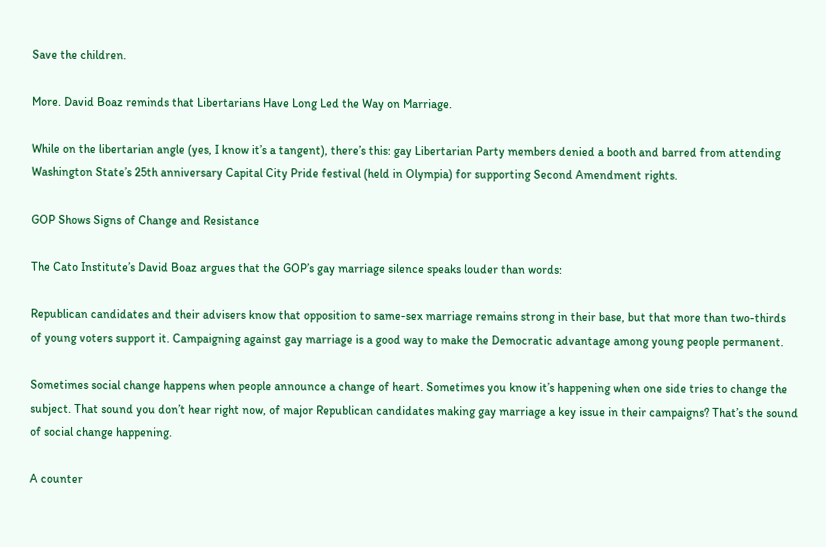Save the children.

More. David Boaz reminds that Libertarians Have Long Led the Way on Marriage.

While on the libertarian angle (yes, I know it’s a tangent), there’s this: gay Libertarian Party members denied a booth and barred from attending Washington State’s 25th anniversary Capital City Pride festival (held in Olympia) for supporting Second Amendment rights.

GOP Shows Signs of Change and Resistance

The Cato Institute’s David Boaz argues that the GOP’s gay marriage silence speaks louder than words:

Republican candidates and their advisers know that opposition to same-sex marriage remains strong in their base, but that more than two-thirds of young voters support it. Campaigning against gay marriage is a good way to make the Democratic advantage among young people permanent.

Sometimes social change happens when people announce a change of heart. Sometimes you know it’s happening when one side tries to change the subject. That sound you don’t hear right now, of major Republican candidates making gay marriage a key issue in their campaigns? That’s the sound of social change happening.

A counter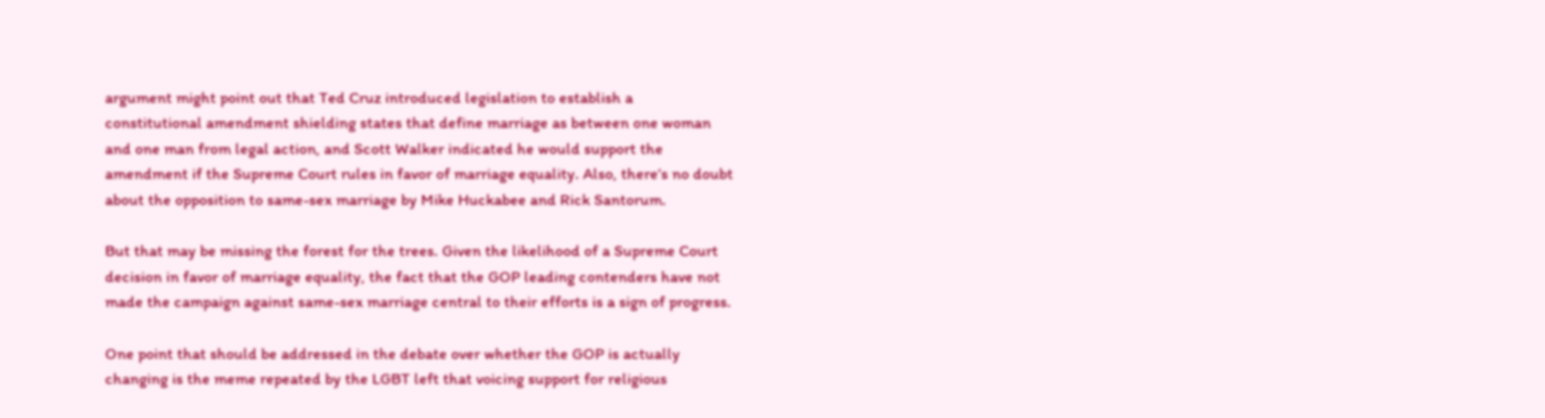argument might point out that Ted Cruz introduced legislation to establish a constitutional amendment shielding states that define marriage as between one woman and one man from legal action, and Scott Walker indicated he would support the amendment if the Supreme Court rules in favor of marriage equality. Also, there’s no doubt about the opposition to same-sex marriage by Mike Huckabee and Rick Santorum.

But that may be missing the forest for the trees. Given the likelihood of a Supreme Court decision in favor of marriage equality, the fact that the GOP leading contenders have not made the campaign against same-sex marriage central to their efforts is a sign of progress.

One point that should be addressed in the debate over whether the GOP is actually changing is the meme repeated by the LGBT left that voicing support for religious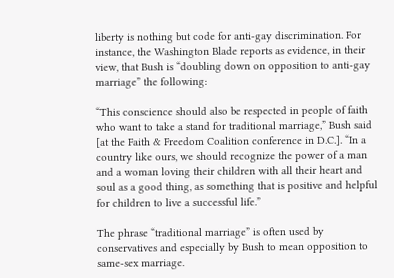liberty is nothing but code for anti-gay discrimination. For instance, the Washington Blade reports as evidence, in their view, that Bush is “doubling down on opposition to anti-gay marriage” the following:

“This conscience should also be respected in people of faith who want to take a stand for traditional marriage,” Bush said [at the Faith & Freedom Coalition conference in D.C.]. “In a country like ours, we should recognize the power of a man and a woman loving their children with all their heart and soul as a good thing, as something that is positive and helpful for children to live a successful life.”

The phrase “traditional marriage” is often used by conservatives and especially by Bush to mean opposition to same-sex marriage.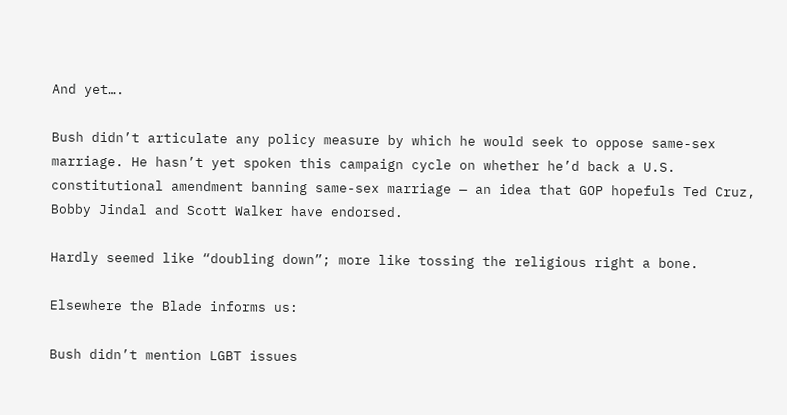And yet….

Bush didn’t articulate any policy measure by which he would seek to oppose same-sex marriage. He hasn’t yet spoken this campaign cycle on whether he’d back a U.S. constitutional amendment banning same-sex marriage — an idea that GOP hopefuls Ted Cruz, Bobby Jindal and Scott Walker have endorsed.

Hardly seemed like “doubling down”; more like tossing the religious right a bone.

Elsewhere the Blade informs us:

Bush didn’t mention LGBT issues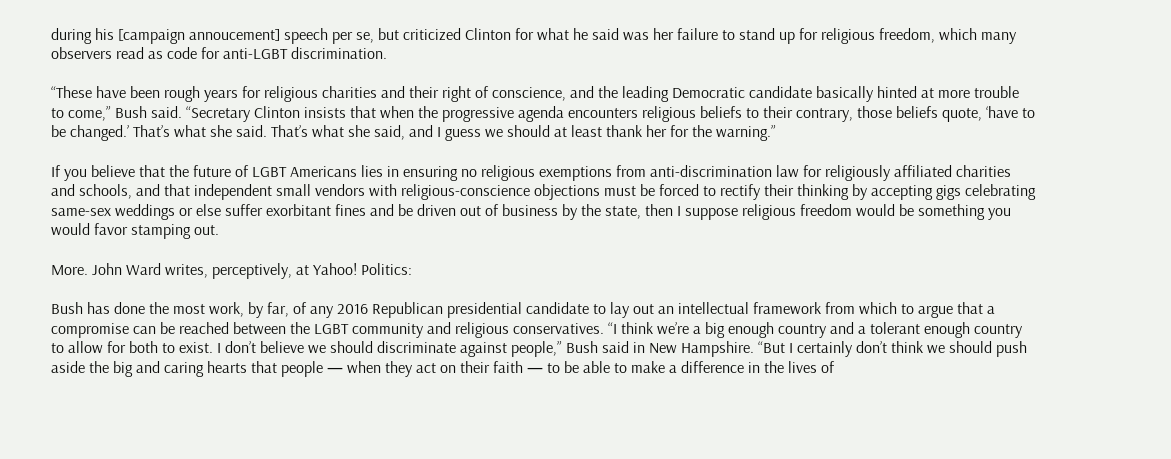during his [campaign annoucement] speech per se, but criticized Clinton for what he said was her failure to stand up for religious freedom, which many observers read as code for anti-LGBT discrimination.

“These have been rough years for religious charities and their right of conscience, and the leading Democratic candidate basically hinted at more trouble to come,” Bush said. “Secretary Clinton insists that when the progressive agenda encounters religious beliefs to their contrary, those beliefs quote, ‘have to be changed.’ That’s what she said. That’s what she said, and I guess we should at least thank her for the warning.”

If you believe that the future of LGBT Americans lies in ensuring no religious exemptions from anti-discrimination law for religiously affiliated charities and schools, and that independent small vendors with religious-conscience objections must be forced to rectify their thinking by accepting gigs celebrating same-sex weddings or else suffer exorbitant fines and be driven out of business by the state, then I suppose religious freedom would be something you would favor stamping out.

More. John Ward writes, perceptively, at Yahoo! Politics:

Bush has done the most work, by far, of any 2016 Republican presidential candidate to lay out an intellectual framework from which to argue that a compromise can be reached between the LGBT community and religious conservatives. “I think we’re a big enough country and a tolerant enough country to allow for both to exist. I don’t believe we should discriminate against people,” Bush said in New Hampshire. “But I certainly don’t think we should push aside the big and caring hearts that people — when they act on their faith — to be able to make a difference in the lives of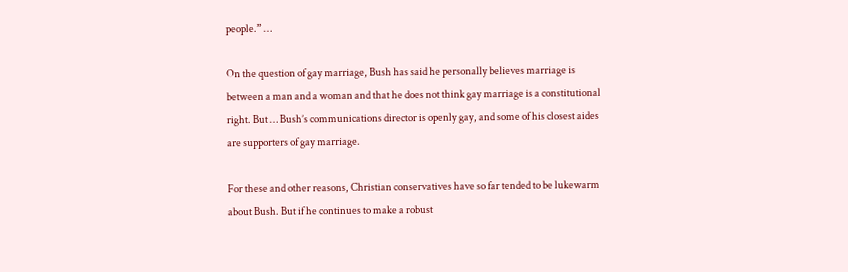people.” …

On the question of gay marriage, Bush has said he personally believes marriage is between a man and a woman and that he does not think gay marriage is a constitutional right. But … Bush’s communications director is openly gay, and some of his closest aides are supporters of gay marriage.

For these and other reasons, Christian conservatives have so far tended to be lukewarm about Bush. But if he continues to make a robust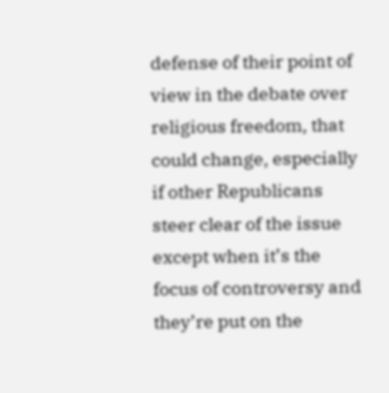defense of their point of view in the debate over religious freedom, that could change, especially if other Republicans steer clear of the issue except when it’s the focus of controversy and they’re put on the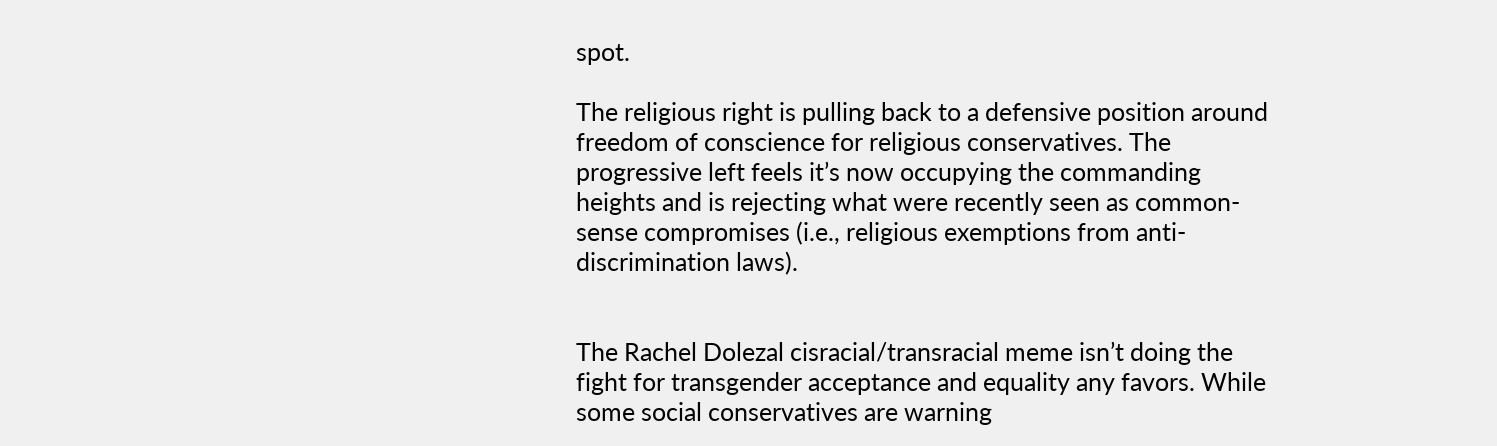spot.

The religious right is pulling back to a defensive position around freedom of conscience for religious conservatives. The progressive left feels it’s now occupying the commanding heights and is rejecting what were recently seen as common-sense compromises (i.e., religious exemptions from anti-discrimination laws).


The Rachel Dolezal cisracial/transracial meme isn’t doing the fight for transgender acceptance and equality any favors. While some social conservatives are warning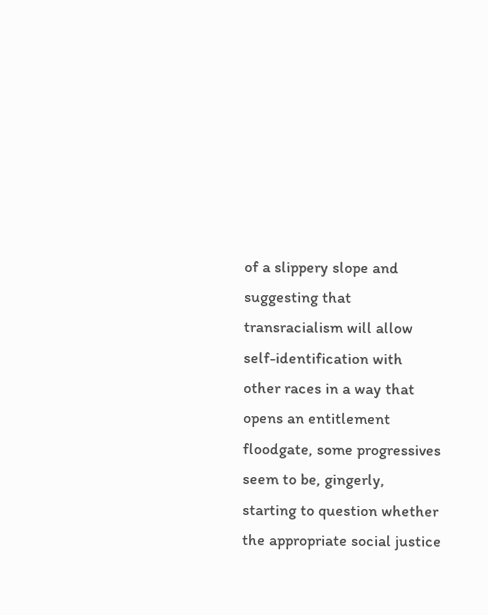of a slippery slope and suggesting that transracialism will allow self-identification with other races in a way that opens an entitlement floodgate, some progressives seem to be, gingerly, starting to question whether the appropriate social justice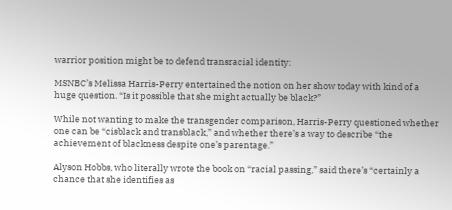warrior position might be to defend transracial identity:

MSNBC’s Melissa Harris-Perry entertained the notion on her show today with kind of a huge question. “Is it possible that she might actually be black?”

While not wanting to make the transgender comparison, Harris-Perry questioned whether one can be “cisblack and transblack,” and whether there’s a way to describe “the achievement of blackness despite one’s parentage.”

Alyson Hobbs, who literally wrote the book on “racial passing,” said there’s “certainly a chance that she identifies as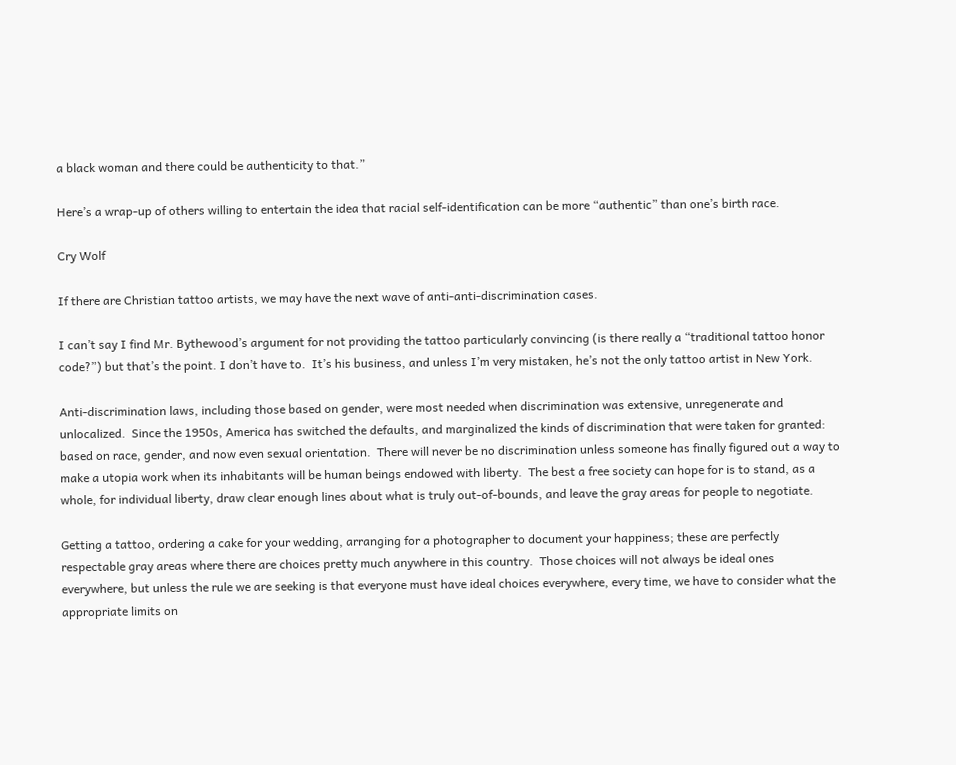a black woman and there could be authenticity to that.”

Here’s a wrap-up of others willing to entertain the idea that racial self-identification can be more “authentic” than one’s birth race.

Cry Wolf

If there are Christian tattoo artists, we may have the next wave of anti-anti-discrimination cases.

I can’t say I find Mr. Bythewood’s argument for not providing the tattoo particularly convincing (is there really a “traditional tattoo honor code?”) but that’s the point. I don’t have to.  It’s his business, and unless I’m very mistaken, he’s not the only tattoo artist in New York.

Anti-discrimination laws, including those based on gender, were most needed when discrimination was extensive, unregenerate and unlocalized.  Since the 1950s, America has switched the defaults, and marginalized the kinds of discrimination that were taken for granted: based on race, gender, and now even sexual orientation.  There will never be no discrimination unless someone has finally figured out a way to make a utopia work when its inhabitants will be human beings endowed with liberty.  The best a free society can hope for is to stand, as a whole, for individual liberty, draw clear enough lines about what is truly out-of-bounds, and leave the gray areas for people to negotiate.

Getting a tattoo, ordering a cake for your wedding, arranging for a photographer to document your happiness; these are perfectly respectable gray areas where there are choices pretty much anywhere in this country.  Those choices will not always be ideal ones everywhere, but unless the rule we are seeking is that everyone must have ideal choices everywhere, every time, we have to consider what the appropriate limits on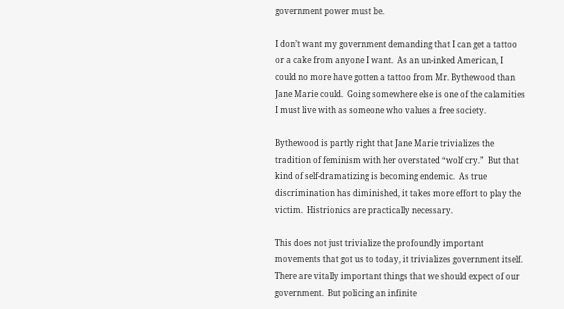government power must be.

I don’t want my government demanding that I can get a tattoo or a cake from anyone I want.  As an un-inked American, I could no more have gotten a tattoo from Mr. Bythewood than Jane Marie could.  Going somewhere else is one of the calamities I must live with as someone who values a free society.

Bythewood is partly right that Jane Marie trivializes the tradition of feminism with her overstated “wolf cry.”  But that kind of self-dramatizing is becoming endemic.  As true discrimination has diminished, it takes more effort to play the victim.  Histrionics are practically necessary.

This does not just trivialize the profoundly important movements that got us to today, it trivializes government itself.  There are vitally important things that we should expect of our government.  But policing an infinite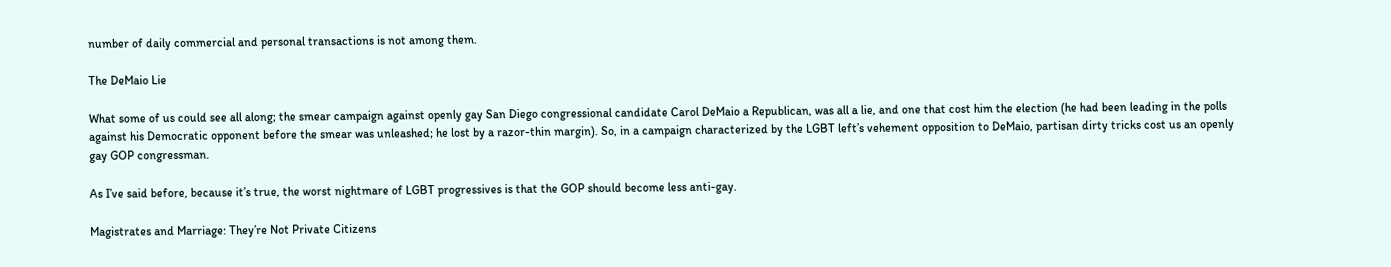number of daily commercial and personal transactions is not among them.

The DeMaio Lie

What some of us could see all along; the smear campaign against openly gay San Diego congressional candidate Carol DeMaio a Republican, was all a lie, and one that cost him the election (he had been leading in the polls against his Democratic opponent before the smear was unleashed; he lost by a razor-thin margin). So, in a campaign characterized by the LGBT left’s vehement opposition to DeMaio, partisan dirty tricks cost us an openly gay GOP congressman.

As I’ve said before, because it’s true, the worst nightmare of LGBT progressives is that the GOP should become less anti-gay.

Magistrates and Marriage: They’re Not Private Citizens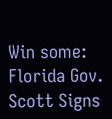Win some: Florida Gov. Scott Signs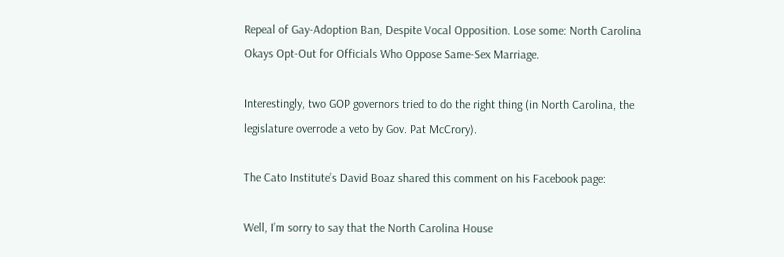Repeal of Gay-Adoption Ban, Despite Vocal Opposition. Lose some: North Carolina Okays Opt-Out for Officials Who Oppose Same-Sex Marriage.

Interestingly, two GOP governors tried to do the right thing (in North Carolina, the legislature overrode a veto by Gov. Pat McCrory).

The Cato Institute’s David Boaz shared this comment on his Facebook page:

Well, I’m sorry to say that the North Carolina House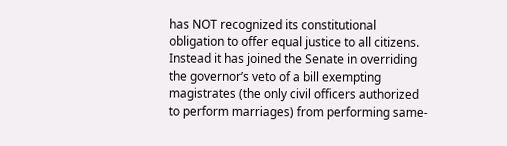has NOT recognized its constitutional obligation to offer equal justice to all citizens. Instead it has joined the Senate in overriding the governor’s veto of a bill exempting magistrates (the only civil officers authorized to perform marriages) from performing same-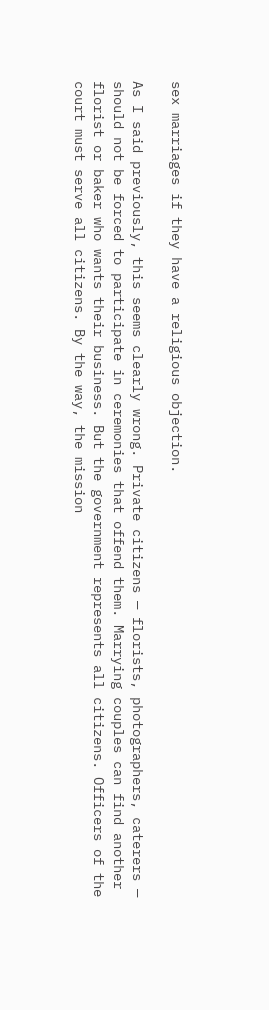sex marriages if they have a religious objection.

As I said previously, this seems clearly wrong. Private citizens — florists, photographers, caterers — should not be forced to participate in ceremonies that offend them. Marrying couples can find another florist or baker who wants their business. But the government represents all citizens. Officers of the court must serve all citizens. By the way, the mission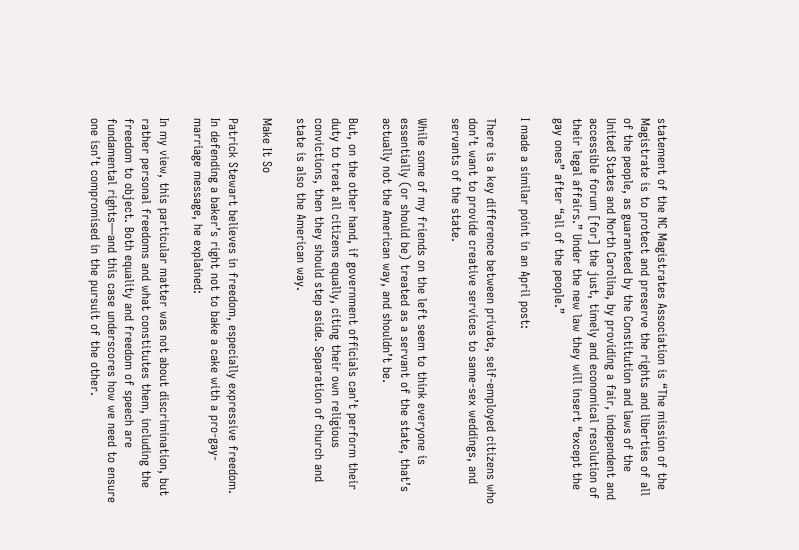statement of the NC Magistrates Association is “The mission of the Magistrate is to protect and preserve the rights and liberties of all of the people, as guaranteed by the Constitution and laws of the United States and North Carolina, by providing a fair, independent and accessible forum [for] the just, timely and economical resolution of their legal affairs.” Under the new law they will insert “except the gay ones” after “all of the people.”

I made a similar point in an April post:

There is a key difference between private, self-employed citizens who don’t want to provide creative services to same-sex weddings, and servants of the state.

While some of my friends on the left seem to think everyone is essentially (or should be) treated as a servant of the state, that’s actually not the American way, and shouldn’t be.

But, on the other hand, if government officials can’t perform their duty to treat all citizens equally, citing their own religious convictions, then they should step aside. Separation of church and state is also the American way.

Make It So

Patrick Stewart believes in freedom, especially expressive freedom. In defending a baker’s right not to bake a cake with a pro-gay-marriage message, he explained:

In my view, this particular matter was not about discrimination, but rather personal freedoms and what constitutes them, including the freedom to object. Both equality and freedom of speech are fundamental rights—and this case underscores how we need to ensure one isn’t compromised in the pursuit of the other.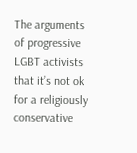The arguments of progressive LGBT activists that it’s not ok for a religiously conservative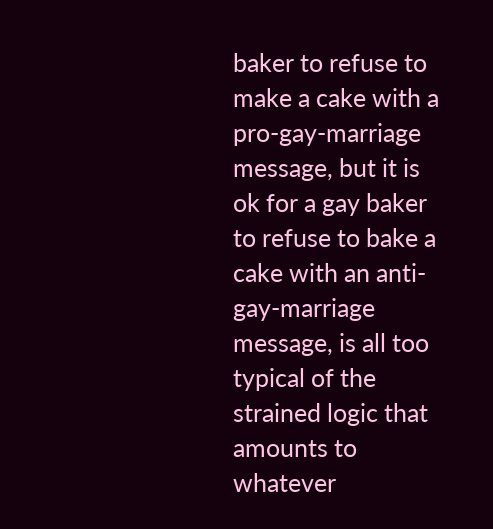baker to refuse to make a cake with a pro-gay-marriage message, but it is ok for a gay baker to refuse to bake a cake with an anti-gay-marriage message, is all too typical of the strained logic that amounts to whatever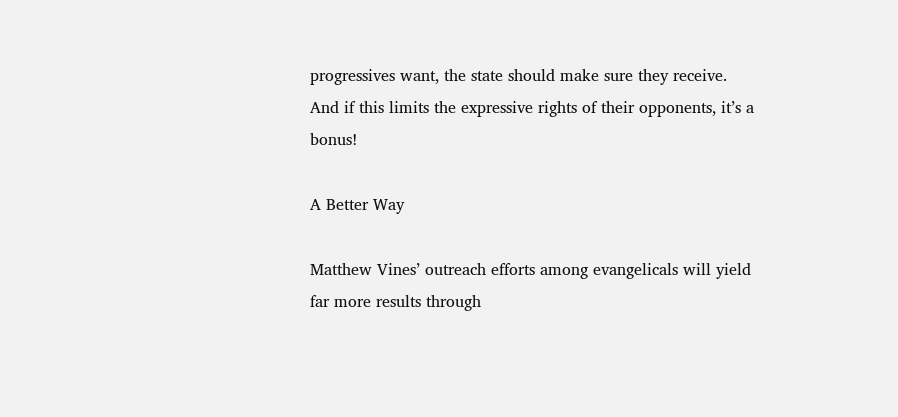progressives want, the state should make sure they receive. And if this limits the expressive rights of their opponents, it’s a bonus!

A Better Way

Matthew Vines’ outreach efforts among evangelicals will yield far more results through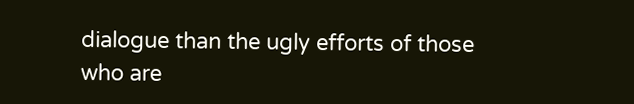dialogue than the ugly efforts of those who are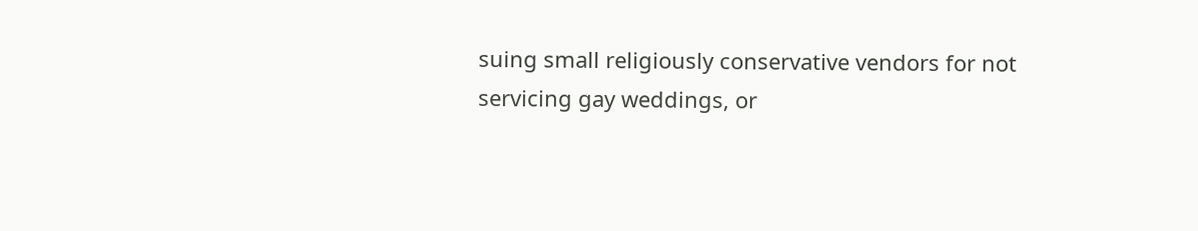suing small religiously conservative vendors for not servicing gay weddings, or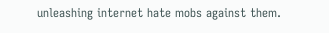unleashing internet hate mobs against them.